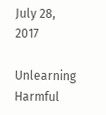July 28, 2017

Unlearning Harmful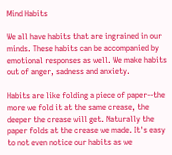Mind Habits

We all have habits that are ingrained in our minds. These habits can be accompanied by emotional responses as well. We make habits out of anger, sadness and anxiety.

Habits are like folding a piece of paper--the more we fold it at the same crease, the deeper the crease will get. Naturally the paper folds at the crease we made. It's easy to not even notice our habits as we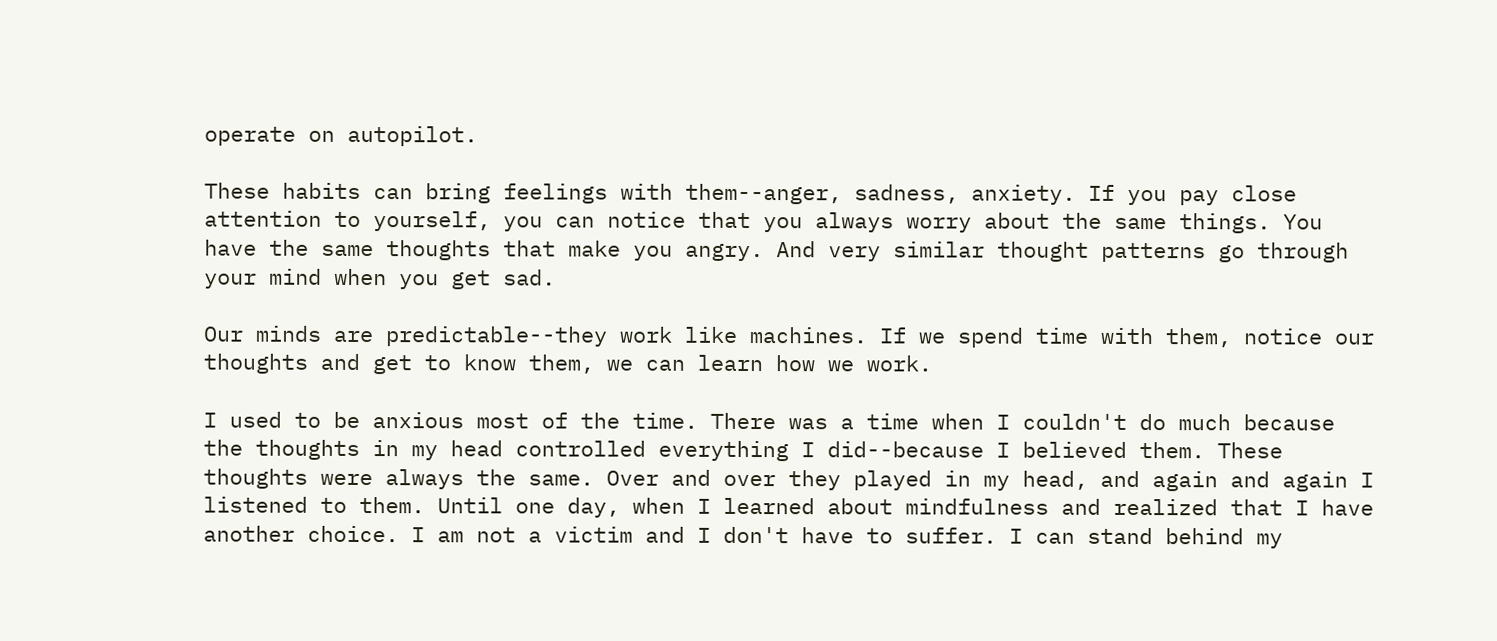operate on autopilot.

These habits can bring feelings with them--anger, sadness, anxiety. If you pay close attention to yourself, you can notice that you always worry about the same things. You have the same thoughts that make you angry. And very similar thought patterns go through your mind when you get sad.

Our minds are predictable--they work like machines. If we spend time with them, notice our thoughts and get to know them, we can learn how we work.

I used to be anxious most of the time. There was a time when I couldn't do much because the thoughts in my head controlled everything I did--because I believed them. These thoughts were always the same. Over and over they played in my head, and again and again I listened to them. Until one day, when I learned about mindfulness and realized that I have another choice. I am not a victim and I don't have to suffer. I can stand behind my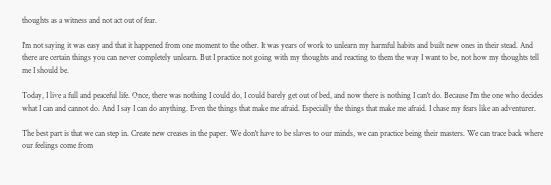thoughts as a witness and not act out of fear.

I'm not saying it was easy and that it happened from one moment to the other. It was years of work to unlearn my harmful habits and built new ones in their stead. And there are certain things you can never completely unlearn. But I practice not going with my thoughts and reacting to them the way I want to be, not how my thoughts tell me I should be.

Today, I live a full and peaceful life. Once, there was nothing I could do, I could barely get out of bed, and now there is nothing I can't do. Because I'm the one who decides what I can and cannot do. And I say I can do anything. Even the things that make me afraid. Especially the things that make me afraid. I chase my fears like an adventurer.

The best part is that we can step in. Create new creases in the paper. We don't have to be slaves to our minds, we can practice being their masters. We can trace back where our feelings come from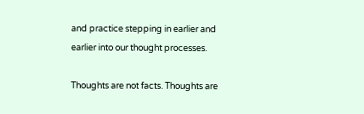and practice stepping in earlier and earlier into our thought processes.

Thoughts are not facts. Thoughts are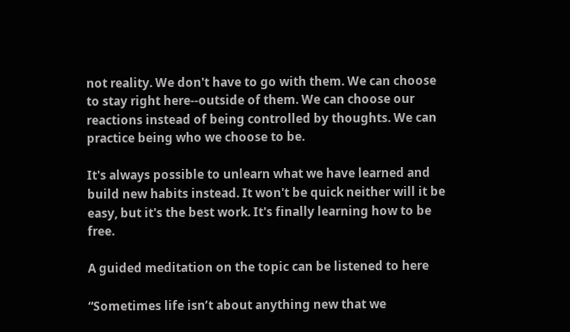not reality. We don't have to go with them. We can choose to stay right here--outside of them. We can choose our reactions instead of being controlled by thoughts. We can practice being who we choose to be.

It's always possible to unlearn what we have learned and build new habits instead. It won't be quick neither will it be easy, but it's the best work. It's finally learning how to be free.

A guided meditation on the topic can be listened to here

“Sometimes life isn’t about anything new that we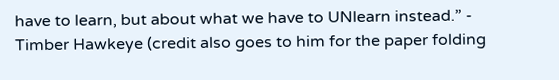have to learn, but about what we have to UNlearn instead.” - Timber Hawkeye (credit also goes to him for the paper folding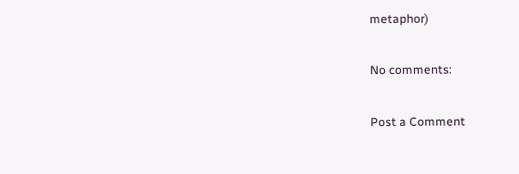metaphor)

No comments:

Post a Comment